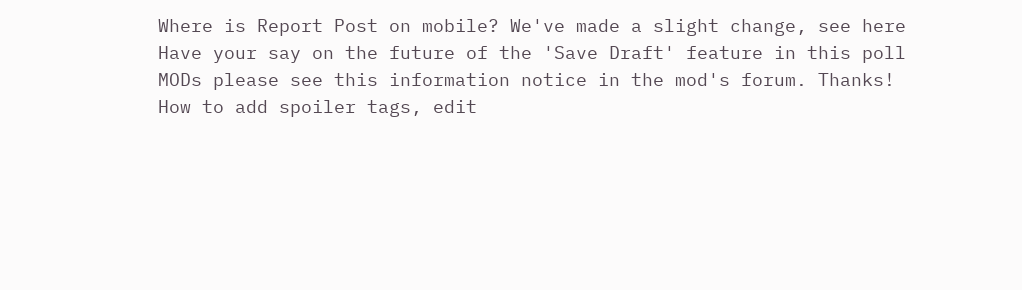Where is Report Post on mobile? We've made a slight change, see here
Have your say on the future of the 'Save Draft' feature in this poll
MODs please see this information notice in the mod's forum. Thanks!
How to add spoiler tags, edit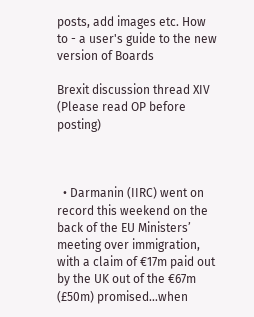posts, add images etc. How to - a user's guide to the new version of Boards

Brexit discussion thread XIV (Please read OP before posting)



  • Darmanin (IIRC) went on record this weekend on the back of the EU Ministers’ meeting over immigration, with a claim of €17m paid out by the UK out of the €67m (£50m) promised…when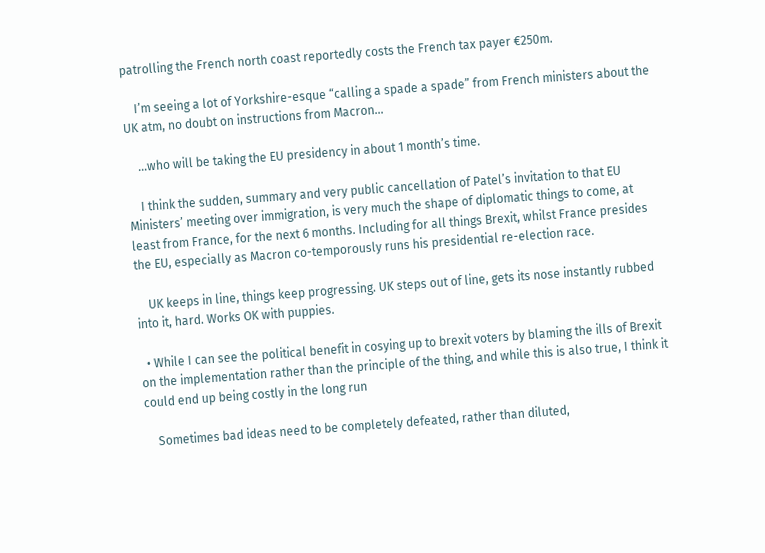patrolling the French north coast reportedly costs the French tax payer €250m.

    I’m seeing a lot of Yorkshire-esque “calling a spade a spade” from French ministers about the UK atm, no doubt on instructions from Macron…

    …who will be taking the EU presidency in about 1 month’s time.

    I think the sudden, summary and very public cancellation of Patel’s invitation to that EU Ministers’ meeting over immigration, is very much the shape of diplomatic things to come, at least from France, for the next 6 months. Including for all things Brexit, whilst France presides the EU, especially as Macron co-temporously runs his presidential re-election race.

    UK keeps in line, things keep progressing. UK steps out of line, gets its nose instantly rubbed into it, hard. Works OK with puppies.

  • While I can see the political benefit in cosying up to brexit voters by blaming the ills of Brexit on the implementation rather than the principle of the thing, and while this is also true, I think it could end up being costly in the long run

    Sometimes bad ideas need to be completely defeated, rather than diluted,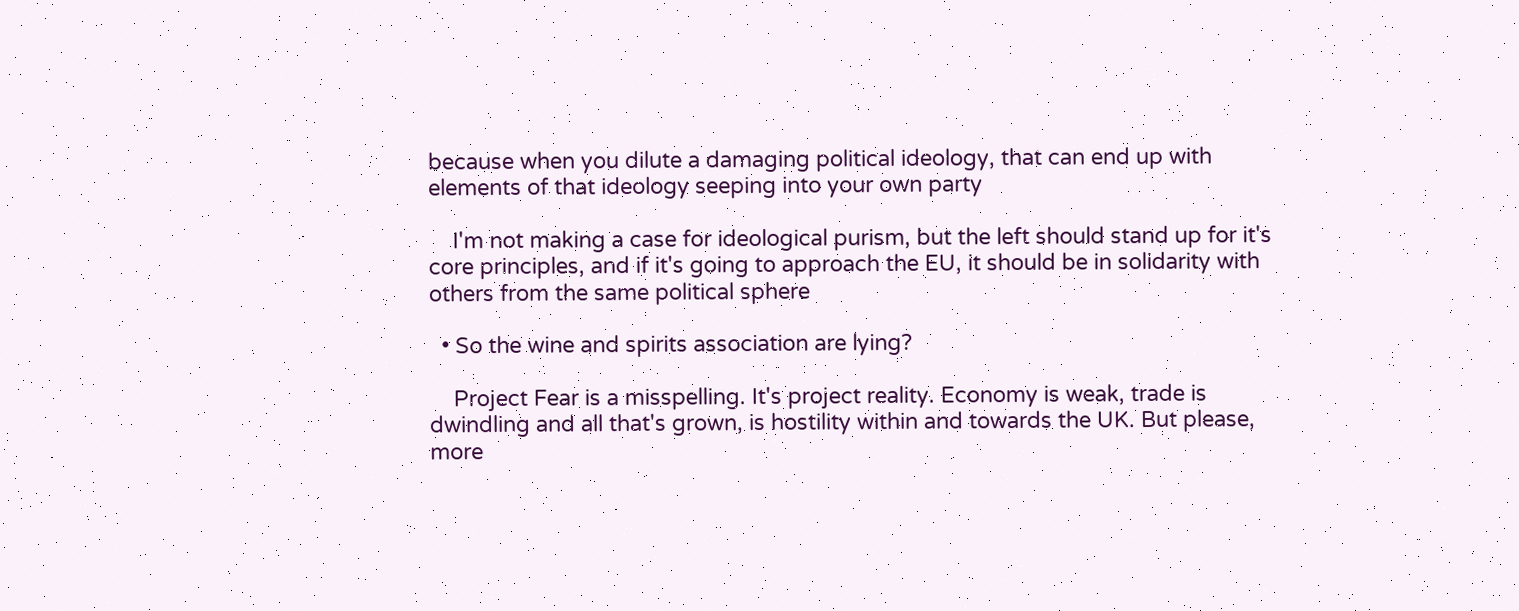because when you dilute a damaging political ideology, that can end up with elements of that ideology seeping into your own party

    I'm not making a case for ideological purism, but the left should stand up for it's core principles, and if it's going to approach the EU, it should be in solidarity with others from the same political sphere

  • So the wine and spirits association are lying?

    Project Fear is a misspelling. It's project reality. Economy is weak, trade is dwindling and all that's grown, is hostility within and towards the UK. But please, more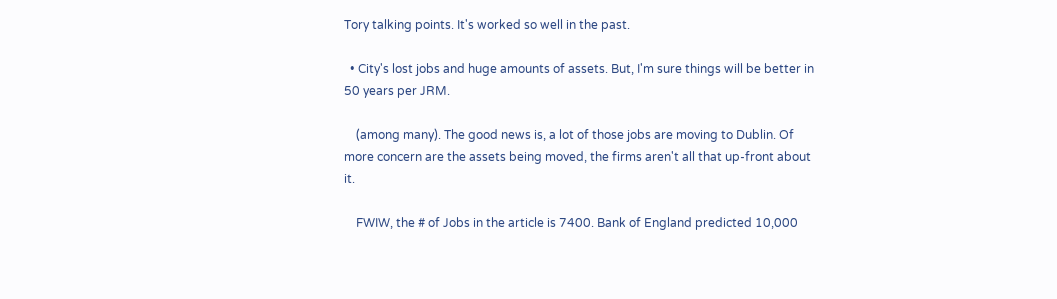Tory talking points. It's worked so well in the past.

  • City's lost jobs and huge amounts of assets. But, I'm sure things will be better in 50 years per JRM.

    (among many). The good news is, a lot of those jobs are moving to Dublin. Of more concern are the assets being moved, the firms aren't all that up-front about it.

    FWIW, the # of Jobs in the article is 7400. Bank of England predicted 10,000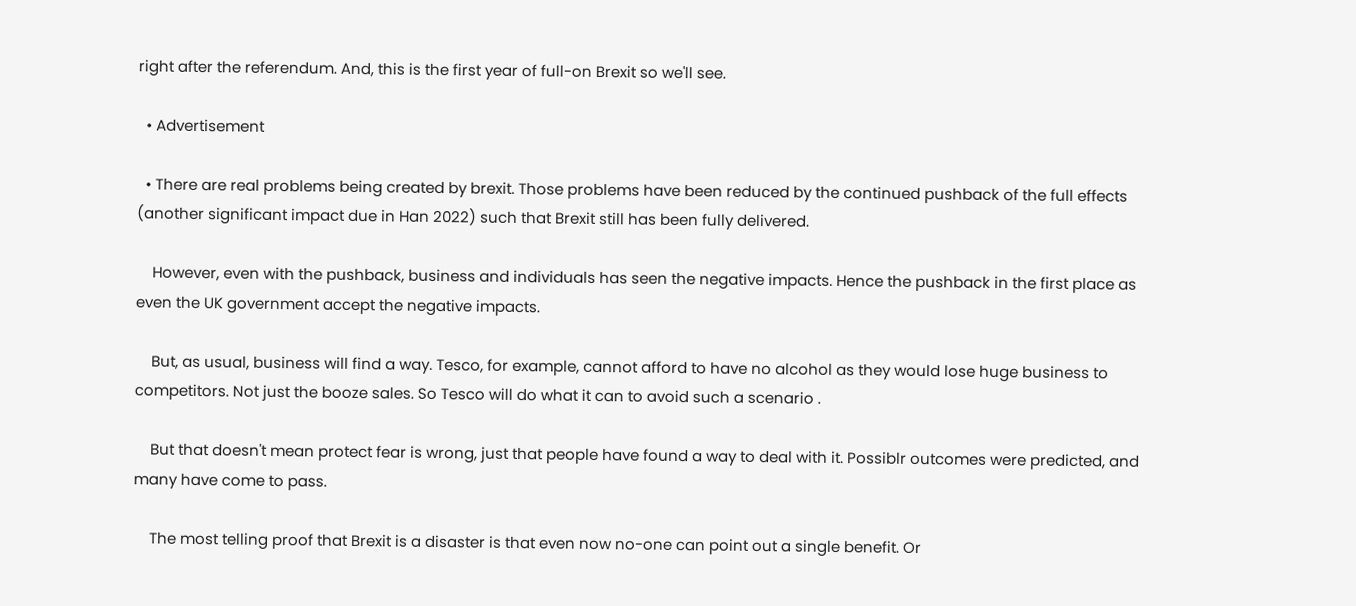right after the referendum. And, this is the first year of full-on Brexit so we'll see.

  • Advertisement

  • There are real problems being created by brexit. Those problems have been reduced by the continued pushback of the full effects (another significant impact due in Han 2022) such that Brexit still has been fully delivered.

    However, even with the pushback, business and individuals has seen the negative impacts. Hence the pushback in the first place as even the UK government accept the negative impacts.

    But, as usual, business will find a way. Tesco, for example, cannot afford to have no alcohol as they would lose huge business to competitors. Not just the booze sales. So Tesco will do what it can to avoid such a scenario .

    But that doesn't mean protect fear is wrong, just that people have found a way to deal with it. Possiblr outcomes were predicted, and many have come to pass.

    The most telling proof that Brexit is a disaster is that even now no-one can point out a single benefit. Or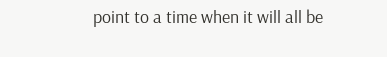point to a time when it will all be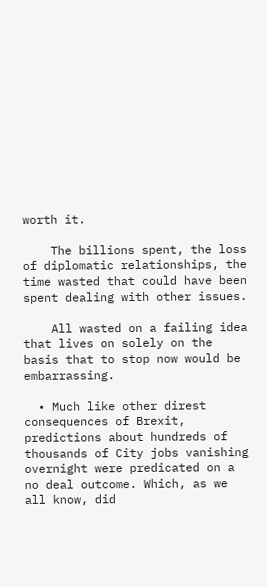worth it.

    The billions spent, the loss of diplomatic relationships, the time wasted that could have been spent dealing with other issues.

    All wasted on a failing idea that lives on solely on the basis that to stop now would be embarrassing.

  • Much like other direst consequences of Brexit, predictions about hundreds of thousands of City jobs vanishing overnight were predicated on a no deal outcome. Which, as we all know, did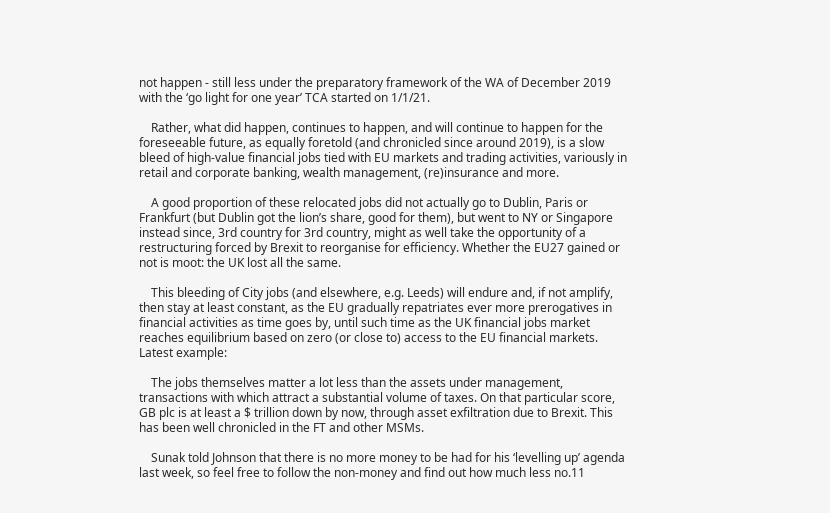not happen - still less under the preparatory framework of the WA of December 2019 with the ‘go light for one year’ TCA started on 1/1/21.

    Rather, what did happen, continues to happen, and will continue to happen for the foreseeable future, as equally foretold (and chronicled since around 2019), is a slow bleed of high-value financial jobs tied with EU markets and trading activities, variously in retail and corporate banking, wealth management, (re)insurance and more.

    A good proportion of these relocated jobs did not actually go to Dublin, Paris or Frankfurt (but Dublin got the lion’s share, good for them), but went to NY or Singapore instead since, 3rd country for 3rd country, might as well take the opportunity of a restructuring forced by Brexit to reorganise for efficiency. Whether the EU27 gained or not is moot: the UK lost all the same.

    This bleeding of City jobs (and elsewhere, e.g. Leeds) will endure and, if not amplify, then stay at least constant, as the EU gradually repatriates ever more prerogatives in financial activities as time goes by, until such time as the UK financial jobs market reaches equilibrium based on zero (or close to) access to the EU financial markets. Latest example:

    The jobs themselves matter a lot less than the assets under management, transactions with which attract a substantial volume of taxes. On that particular score, GB plc is at least a $ trillion down by now, through asset exfiltration due to Brexit. This has been well chronicled in the FT and other MSMs.

    Sunak told Johnson that there is no more money to be had for his ‘levelling up’ agenda last week, so feel free to follow the non-money and find out how much less no.11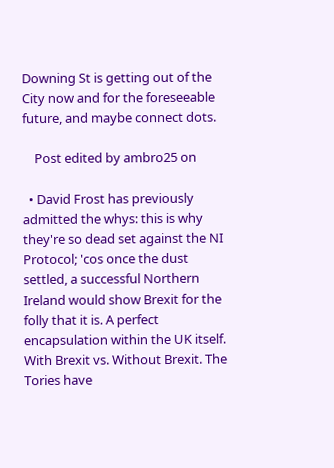Downing St is getting out of the City now and for the foreseeable future, and maybe connect dots.

    Post edited by ambro25 on

  • David Frost has previously admitted the whys: this is why they're so dead set against the NI Protocol; 'cos once the dust settled, a successful Northern Ireland would show Brexit for the folly that it is. A perfect encapsulation within the UK itself. With Brexit vs. Without Brexit. The Tories have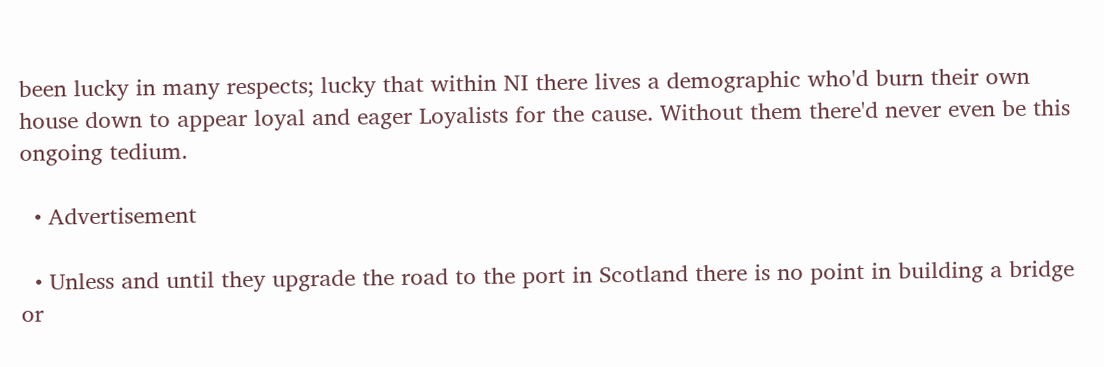been lucky in many respects; lucky that within NI there lives a demographic who'd burn their own house down to appear loyal and eager Loyalists for the cause. Without them there'd never even be this ongoing tedium.

  • Advertisement

  • Unless and until they upgrade the road to the port in Scotland there is no point in building a bridge or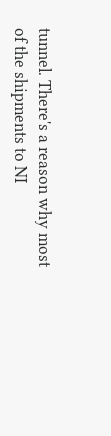tunnel. There's a reason why most of the shipments to NI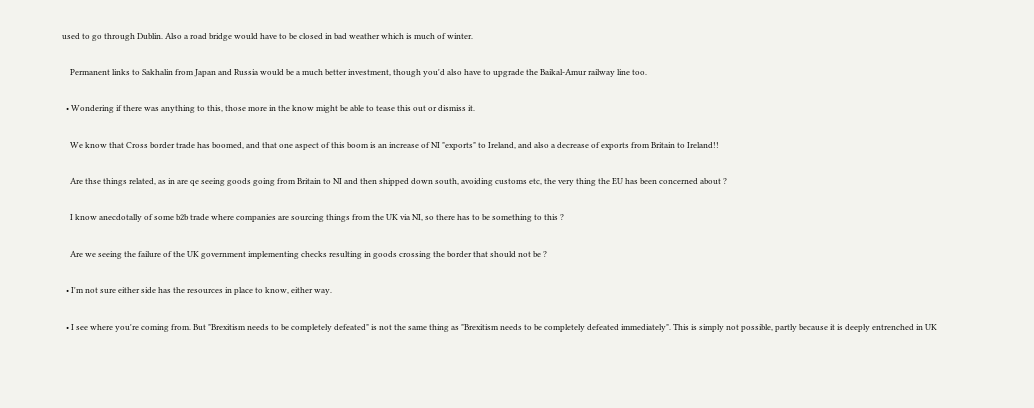used to go through Dublin. Also a road bridge would have to be closed in bad weather which is much of winter.

    Permanent links to Sakhalin from Japan and Russia would be a much better investment, though you'd also have to upgrade the Baikal-Amur railway line too.

  • Wondering if there was anything to this, those more in the know might be able to tease this out or dismiss it.

    We know that Cross border trade has boomed, and that one aspect of this boom is an increase of NI "exports" to Ireland, and also a decrease of exports from Britain to Ireland!!

    Are thse things related, as in are qe seeing goods going from Britain to NI and then shipped down south, avoiding customs etc, the very thing the EU has been concerned about ?

    I know anecdotally of some b2b trade where companies are sourcing things from the UK via NI, so there has to be something to this ?

    Are we seeing the failure of the UK government implementing checks resulting in goods crossing the border that should not be ?

  • I'm not sure either side has the resources in place to know, either way.

  • I see where you're coming from. But "Brexitism needs to be completely defeated" is not the same thing as "Brexitism needs to be completely defeated immediately". This is simply not possible, partly because it is deeply entrenched in UK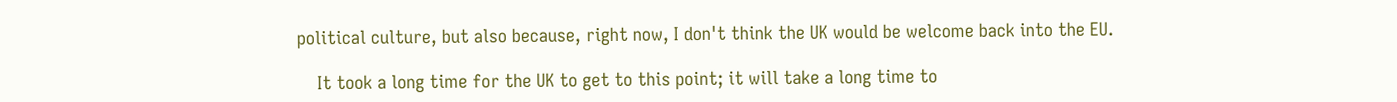political culture, but also because, right now, I don't think the UK would be welcome back into the EU.

    It took a long time for the UK to get to this point; it will take a long time to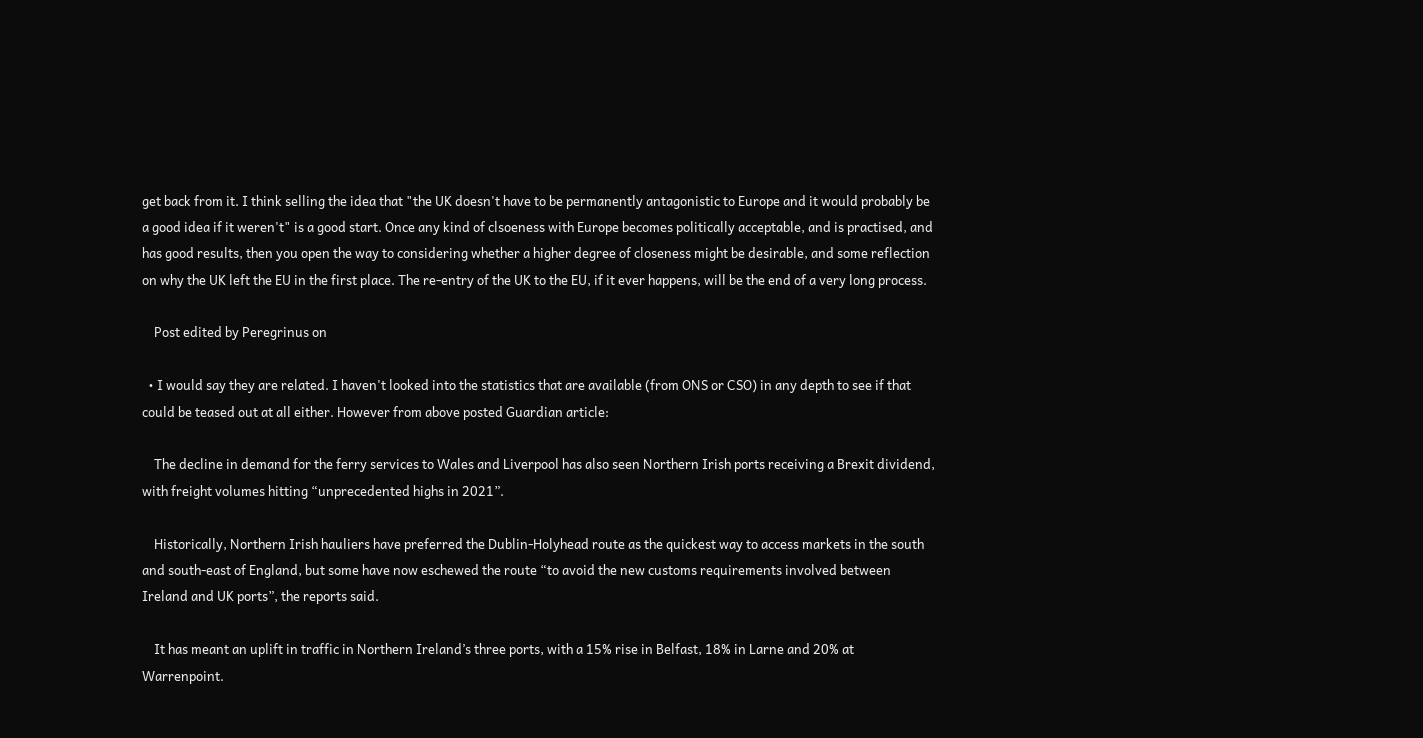get back from it. I think selling the idea that "the UK doesn't have to be permanently antagonistic to Europe and it would probably be a good idea if it weren't" is a good start. Once any kind of clsoeness with Europe becomes politically acceptable, and is practised, and has good results, then you open the way to considering whether a higher degree of closeness might be desirable, and some reflection on why the UK left the EU in the first place. The re-entry of the UK to the EU, if it ever happens, will be the end of a very long process.

    Post edited by Peregrinus on

  • I would say they are related. I haven't looked into the statistics that are available (from ONS or CSO) in any depth to see if that could be teased out at all either. However from above posted Guardian article:

    The decline in demand for the ferry services to Wales and Liverpool has also seen Northern Irish ports receiving a Brexit dividend, with freight volumes hitting “unprecedented highs in 2021”.

    Historically, Northern Irish hauliers have preferred the Dublin-Holyhead route as the quickest way to access markets in the south and south-east of England, but some have now eschewed the route “to avoid the new customs requirements involved between Ireland and UK ports”, the reports said.

    It has meant an uplift in traffic in Northern Ireland’s three ports, with a 15% rise in Belfast, 18% in Larne and 20% at Warrenpoint.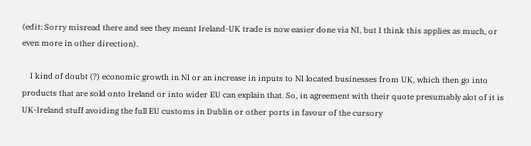(edit: Sorry misread there and see they meant Ireland-UK trade is now easier done via NI, but I think this applies as much, or even more in other direction).

    I kind of doubt (?) economic growth in NI or an increase in inputs to NI located businesses from UK, which then go into products that are sold onto Ireland or into wider EU can explain that. So, in agreement with their quote presumably alot of it is UK-Ireland stuff avoiding the full EU customs in Dublin or other ports in favour of the cursory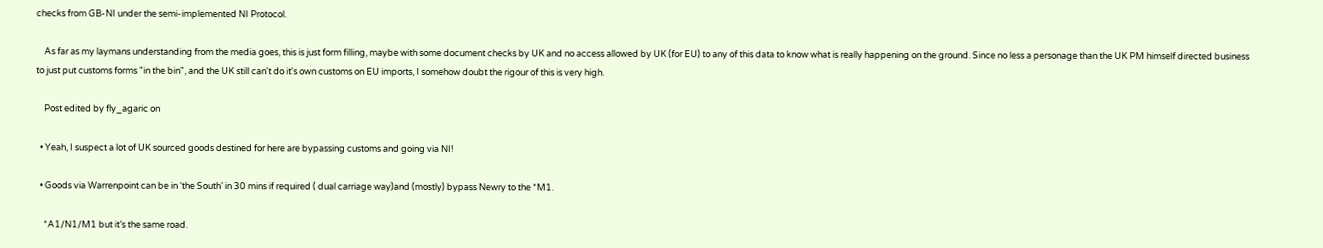checks from GB-NI under the semi-implemented NI Protocol.

    As far as my laymans understanding from the media goes, this is just form filling, maybe with some document checks by UK and no access allowed by UK (for EU) to any of this data to know what is really happening on the ground. Since no less a personage than the UK PM himself directed business to just put customs forms "in the bin", and the UK still can't do it's own customs on EU imports, I somehow doubt the rigour of this is very high.

    Post edited by fly_agaric on

  • Yeah, I suspect a lot of UK sourced goods destined for here are bypassing customs and going via NI!

  • Goods via Warrenpoint can be in ‘the South’ in 30 mins if required ( dual carriage way)and (mostly) bypass Newry to the *M1.

    *A1/N1/M1 but it’s the same road.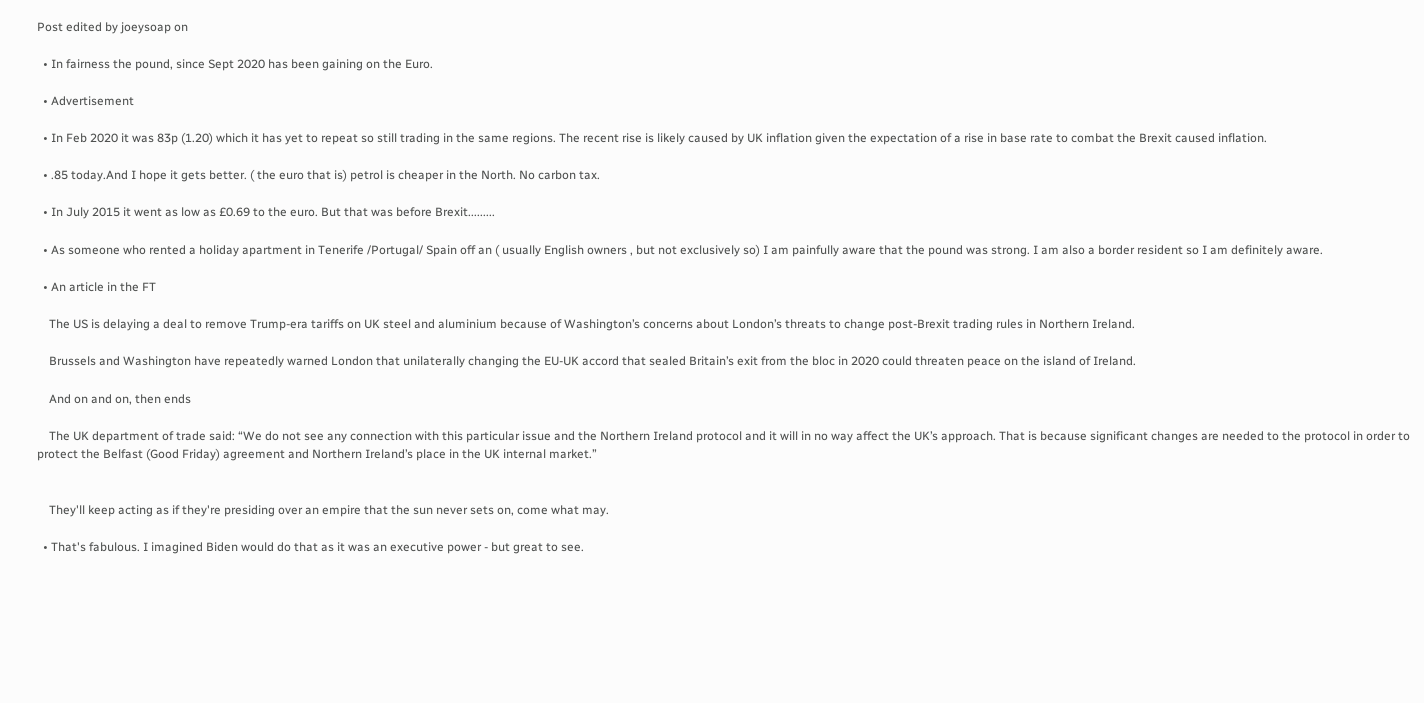Post edited by joeysoap on

  • In fairness the pound, since Sept 2020 has been gaining on the Euro.

  • Advertisement

  • In Feb 2020 it was 83p (1.20) which it has yet to repeat so still trading in the same regions. The recent rise is likely caused by UK inflation given the expectation of a rise in base rate to combat the Brexit caused inflation.

  • .85 today.And I hope it gets better. ( the euro that is) petrol is cheaper in the North. No carbon tax.

  • In July 2015 it went as low as £0.69 to the euro. But that was before Brexit.........

  • As someone who rented a holiday apartment in Tenerife /Portugal/ Spain off an ( usually English owners , but not exclusively so) I am painfully aware that the pound was strong. I am also a border resident so I am definitely aware.

  • An article in the FT

    The US is delaying a deal to remove Trump-era tariffs on UK steel and aluminium because of Washington’s concerns about London’s threats to change post-Brexit trading rules in Northern Ireland.

    Brussels and Washington have repeatedly warned London that unilaterally changing the EU-UK accord that sealed Britain’s exit from the bloc in 2020 could threaten peace on the island of Ireland.

    And on and on, then ends

    The UK department of trade said: “We do not see any connection with this particular issue and the Northern Ireland protocol and it will in no way affect the UK’s approach. That is because significant changes are needed to the protocol in order to protect the Belfast (Good Friday) agreement and Northern Ireland’s place in the UK internal market.”


    They'll keep acting as if they're presiding over an empire that the sun never sets on, come what may.

  • That's fabulous. I imagined Biden would do that as it was an executive power - but great to see.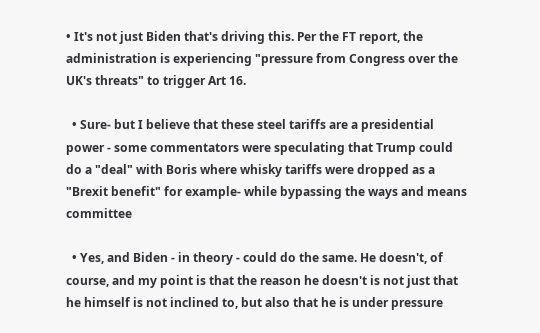• It's not just Biden that's driving this. Per the FT report, the administration is experiencing "pressure from Congress over the UK's threats" to trigger Art 16.

  • Sure- but I believe that these steel tariffs are a presidential power - some commentators were speculating that Trump could do a "deal" with Boris where whisky tariffs were dropped as a "Brexit benefit" for example- while bypassing the ways and means committee

  • Yes, and Biden - in theory - could do the same. He doesn't, of course, and my point is that the reason he doesn't is not just that he himself is not inclined to, but also that he is under pressure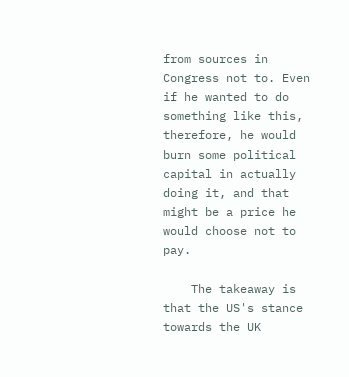from sources in Congress not to. Even if he wanted to do something like this, therefore, he would burn some political capital in actually doing it, and that might be a price he would choose not to pay.

    The takeaway is that the US's stance towards the UK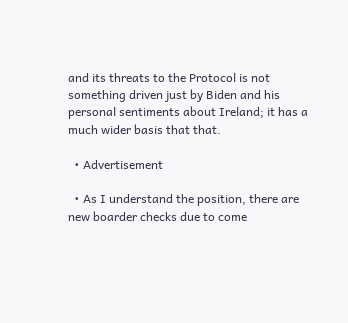and its threats to the Protocol is not something driven just by Biden and his personal sentiments about Ireland; it has a much wider basis that that.

  • Advertisement

  • As I understand the position, there are new boarder checks due to come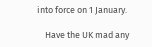into force on 1 January.

    Have the UK mad any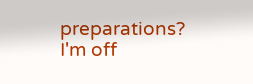preparations? I'm off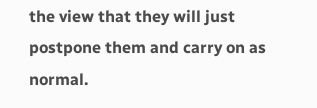the view that they will just postpone them and carry on as normal.